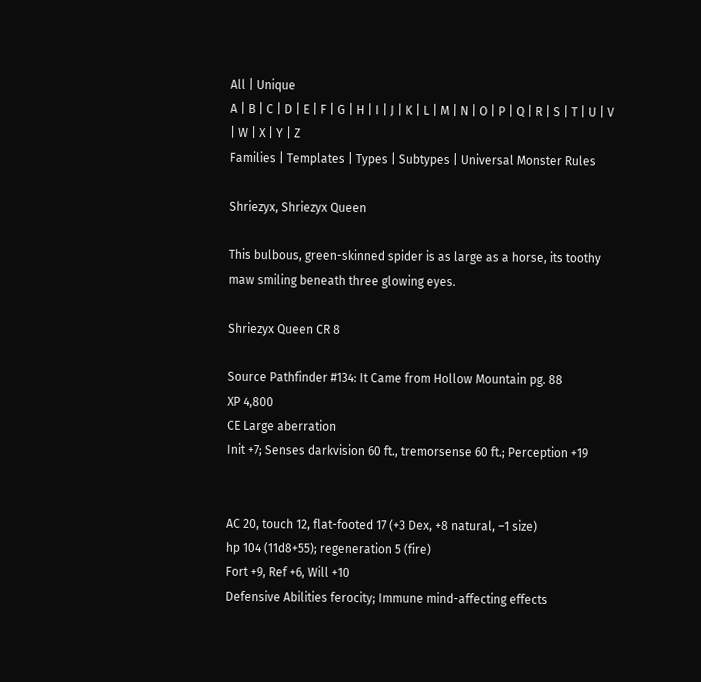All | Unique
A | B | C | D | E | F | G | H | I | J | K | L | M | N | O | P | Q | R | S | T | U | V | W | X | Y | Z
Families | Templates | Types | Subtypes | Universal Monster Rules

Shriezyx, Shriezyx Queen

This bulbous, green-skinned spider is as large as a horse, its toothy maw smiling beneath three glowing eyes.

Shriezyx Queen CR 8

Source Pathfinder #134: It Came from Hollow Mountain pg. 88
XP 4,800
CE Large aberration
Init +7; Senses darkvision 60 ft., tremorsense 60 ft.; Perception +19


AC 20, touch 12, flat-footed 17 (+3 Dex, +8 natural, –1 size)
hp 104 (11d8+55); regeneration 5 (fire)
Fort +9, Ref +6, Will +10
Defensive Abilities ferocity; Immune mind-affecting effects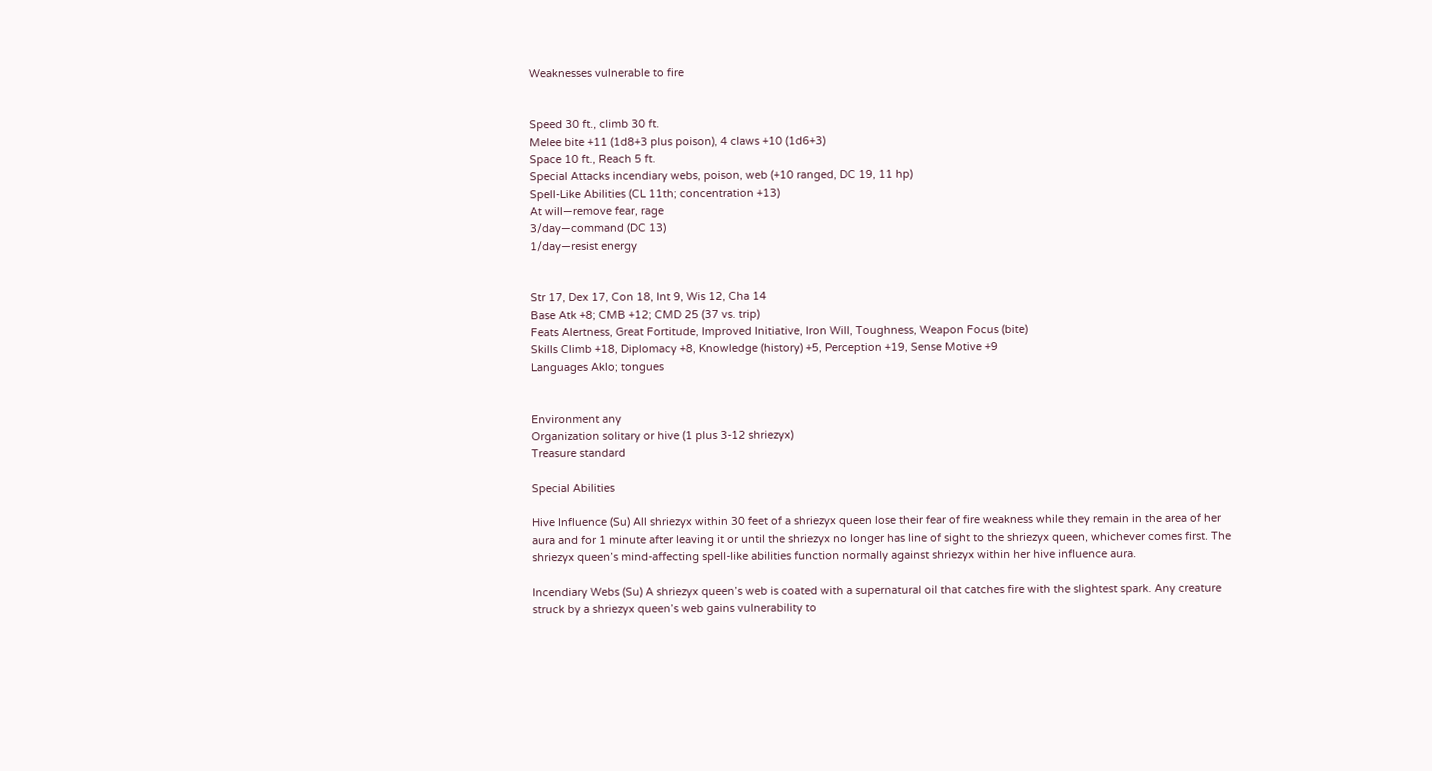Weaknesses vulnerable to fire


Speed 30 ft., climb 30 ft.
Melee bite +11 (1d8+3 plus poison), 4 claws +10 (1d6+3)
Space 10 ft., Reach 5 ft.
Special Attacks incendiary webs, poison, web (+10 ranged, DC 19, 11 hp)
Spell-Like Abilities (CL 11th; concentration +13)
At will—remove fear, rage
3/day—command (DC 13)
1/day—resist energy


Str 17, Dex 17, Con 18, Int 9, Wis 12, Cha 14
Base Atk +8; CMB +12; CMD 25 (37 vs. trip)
Feats Alertness, Great Fortitude, Improved Initiative, Iron Will, Toughness, Weapon Focus (bite)
Skills Climb +18, Diplomacy +8, Knowledge (history) +5, Perception +19, Sense Motive +9
Languages Aklo; tongues


Environment any
Organization solitary or hive (1 plus 3-12 shriezyx)
Treasure standard

Special Abilities

Hive Influence (Su) All shriezyx within 30 feet of a shriezyx queen lose their fear of fire weakness while they remain in the area of her aura and for 1 minute after leaving it or until the shriezyx no longer has line of sight to the shriezyx queen, whichever comes first. The shriezyx queen’s mind-affecting spell-like abilities function normally against shriezyx within her hive influence aura.

Incendiary Webs (Su) A shriezyx queen’s web is coated with a supernatural oil that catches fire with the slightest spark. Any creature struck by a shriezyx queen’s web gains vulnerability to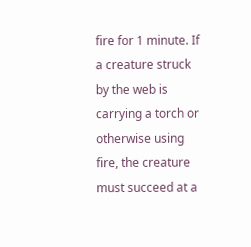fire for 1 minute. If a creature struck by the web is carrying a torch or otherwise using fire, the creature must succeed at a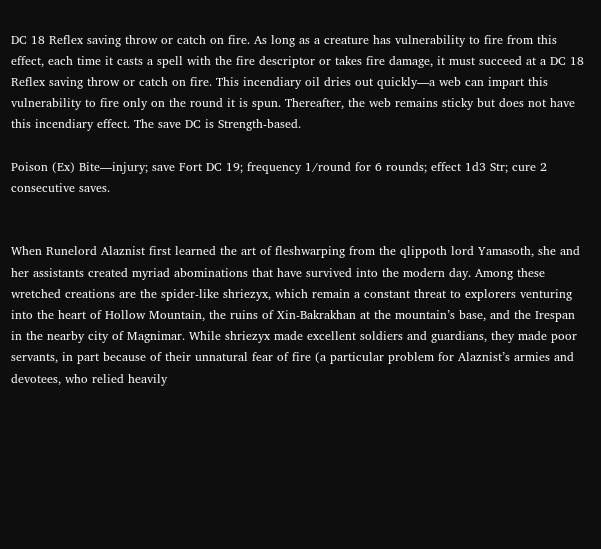DC 18 Reflex saving throw or catch on fire. As long as a creature has vulnerability to fire from this effect, each time it casts a spell with the fire descriptor or takes fire damage, it must succeed at a DC 18 Reflex saving throw or catch on fire. This incendiary oil dries out quickly—a web can impart this vulnerability to fire only on the round it is spun. Thereafter, the web remains sticky but does not have this incendiary effect. The save DC is Strength-based.

Poison (Ex) Bite—injury; save Fort DC 19; frequency 1/round for 6 rounds; effect 1d3 Str; cure 2 consecutive saves.


When Runelord Alaznist first learned the art of fleshwarping from the qlippoth lord Yamasoth, she and her assistants created myriad abominations that have survived into the modern day. Among these wretched creations are the spider-like shriezyx, which remain a constant threat to explorers venturing into the heart of Hollow Mountain, the ruins of Xin-Bakrakhan at the mountain’s base, and the Irespan in the nearby city of Magnimar. While shriezyx made excellent soldiers and guardians, they made poor servants, in part because of their unnatural fear of fire (a particular problem for Alaznist’s armies and devotees, who relied heavily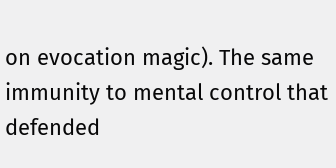on evocation magic). The same immunity to mental control that defended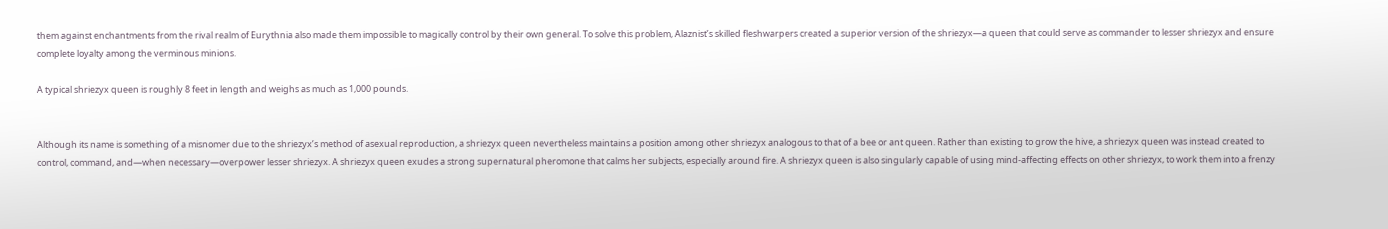them against enchantments from the rival realm of Eurythnia also made them impossible to magically control by their own general. To solve this problem, Alaznist’s skilled fleshwarpers created a superior version of the shriezyx—a queen that could serve as commander to lesser shriezyx and ensure complete loyalty among the verminous minions.

A typical shriezyx queen is roughly 8 feet in length and weighs as much as 1,000 pounds.


Although its name is something of a misnomer due to the shriezyx’s method of asexual reproduction, a shriezyx queen nevertheless maintains a position among other shriezyx analogous to that of a bee or ant queen. Rather than existing to grow the hive, a shriezyx queen was instead created to control, command, and—when necessary—overpower lesser shriezyx. A shriezyx queen exudes a strong supernatural pheromone that calms her subjects, especially around fire. A shriezyx queen is also singularly capable of using mind-affecting effects on other shriezyx, to work them into a frenzy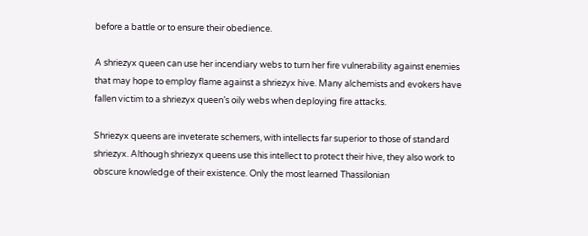before a battle or to ensure their obedience.

A shriezyx queen can use her incendiary webs to turn her fire vulnerability against enemies that may hope to employ flame against a shriezyx hive. Many alchemists and evokers have fallen victim to a shriezyx queen’s oily webs when deploying fire attacks.

Shriezyx queens are inveterate schemers, with intellects far superior to those of standard shriezyx. Although shriezyx queens use this intellect to protect their hive, they also work to obscure knowledge of their existence. Only the most learned Thassilonian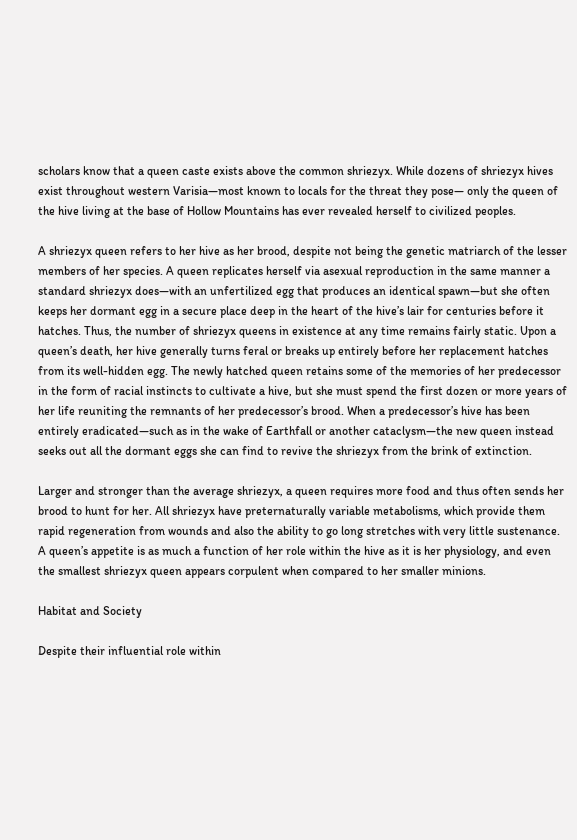scholars know that a queen caste exists above the common shriezyx. While dozens of shriezyx hives exist throughout western Varisia—most known to locals for the threat they pose— only the queen of the hive living at the base of Hollow Mountains has ever revealed herself to civilized peoples.

A shriezyx queen refers to her hive as her brood, despite not being the genetic matriarch of the lesser members of her species. A queen replicates herself via asexual reproduction in the same manner a standard shriezyx does—with an unfertilized egg that produces an identical spawn—but she often keeps her dormant egg in a secure place deep in the heart of the hive’s lair for centuries before it hatches. Thus, the number of shriezyx queens in existence at any time remains fairly static. Upon a queen’s death, her hive generally turns feral or breaks up entirely before her replacement hatches from its well-hidden egg. The newly hatched queen retains some of the memories of her predecessor in the form of racial instincts to cultivate a hive, but she must spend the first dozen or more years of her life reuniting the remnants of her predecessor’s brood. When a predecessor’s hive has been entirely eradicated—such as in the wake of Earthfall or another cataclysm—the new queen instead seeks out all the dormant eggs she can find to revive the shriezyx from the brink of extinction.

Larger and stronger than the average shriezyx, a queen requires more food and thus often sends her brood to hunt for her. All shriezyx have preternaturally variable metabolisms, which provide them rapid regeneration from wounds and also the ability to go long stretches with very little sustenance. A queen’s appetite is as much a function of her role within the hive as it is her physiology, and even the smallest shriezyx queen appears corpulent when compared to her smaller minions.

Habitat and Society

Despite their influential role within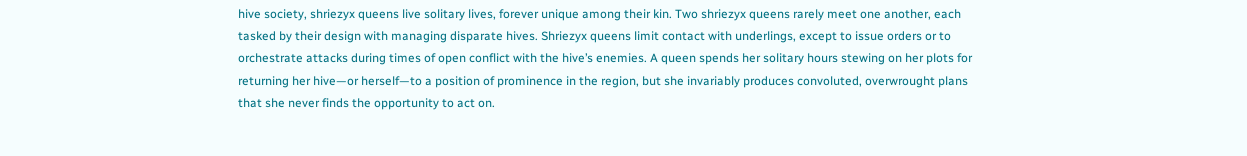hive society, shriezyx queens live solitary lives, forever unique among their kin. Two shriezyx queens rarely meet one another, each tasked by their design with managing disparate hives. Shriezyx queens limit contact with underlings, except to issue orders or to orchestrate attacks during times of open conflict with the hive’s enemies. A queen spends her solitary hours stewing on her plots for returning her hive—or herself—to a position of prominence in the region, but she invariably produces convoluted, overwrought plans that she never finds the opportunity to act on.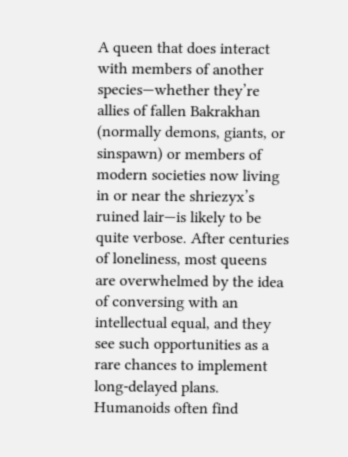A queen that does interact with members of another species—whether they’re allies of fallen Bakrakhan (normally demons, giants, or sinspawn) or members of modern societies now living in or near the shriezyx’s ruined lair—is likely to be quite verbose. After centuries of loneliness, most queens are overwhelmed by the idea of conversing with an intellectual equal, and they see such opportunities as a rare chances to implement long-delayed plans. Humanoids often find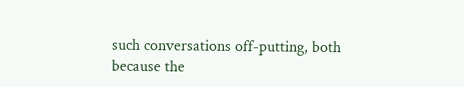such conversations off-putting, both because the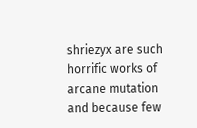shriezyx are such horrific works of arcane mutation and because few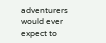adventurers would ever expect to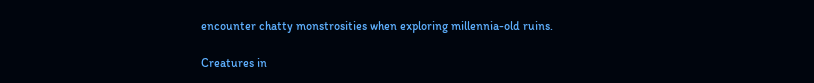encounter chatty monstrosities when exploring millennia-old ruins.

Creatures in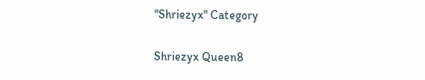"Shriezyx" Category

Shriezyx Queen8